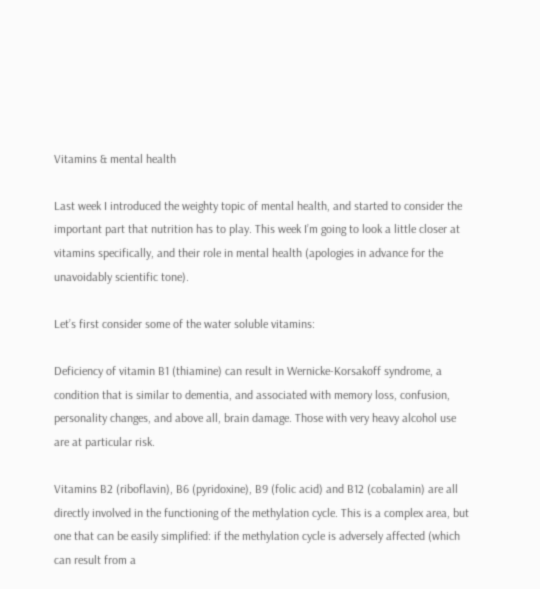Vitamins & mental health

Last week I introduced the weighty topic of mental health, and started to consider the important part that nutrition has to play. This week I’m going to look a little closer at vitamins specifically, and their role in mental health (apologies in advance for the unavoidably scientific tone).

Let’s first consider some of the water soluble vitamins:

Deficiency of vitamin B1 (thiamine) can result in Wernicke-Korsakoff syndrome, a condition that is similar to dementia, and associated with memory loss, confusion, personality changes, and above all, brain damage. Those with very heavy alcohol use are at particular risk.

Vitamins B2 (riboflavin), B6 (pyridoxine), B9 (folic acid) and B12 (cobalamin) are all directly involved in the functioning of the methylation cycle. This is a complex area, but one that can be easily simplified: if the methylation cycle is adversely affected (which can result from a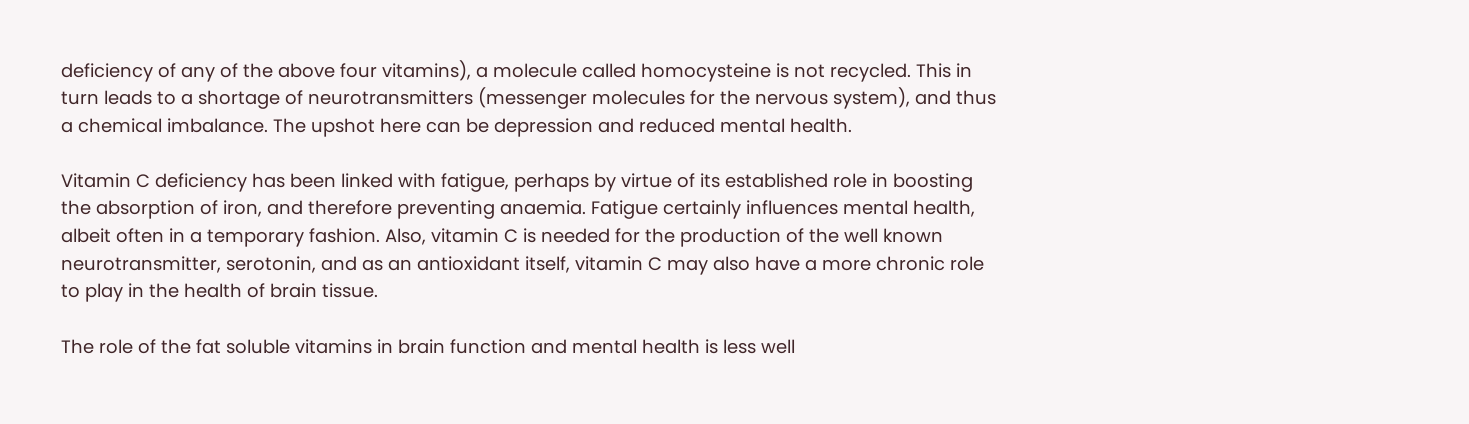deficiency of any of the above four vitamins), a molecule called homocysteine is not recycled. This in turn leads to a shortage of neurotransmitters (messenger molecules for the nervous system), and thus a chemical imbalance. The upshot here can be depression and reduced mental health.

Vitamin C deficiency has been linked with fatigue, perhaps by virtue of its established role in boosting the absorption of iron, and therefore preventing anaemia. Fatigue certainly influences mental health, albeit often in a temporary fashion. Also, vitamin C is needed for the production of the well known neurotransmitter, serotonin, and as an antioxidant itself, vitamin C may also have a more chronic role to play in the health of brain tissue.

The role of the fat soluble vitamins in brain function and mental health is less well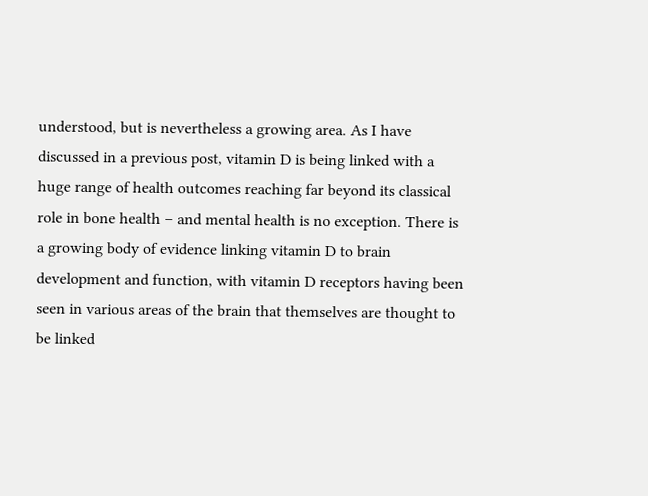understood, but is nevertheless a growing area. As I have discussed in a previous post, vitamin D is being linked with a huge range of health outcomes reaching far beyond its classical role in bone health – and mental health is no exception. There is a growing body of evidence linking vitamin D to brain development and function, with vitamin D receptors having been seen in various areas of the brain that themselves are thought to be linked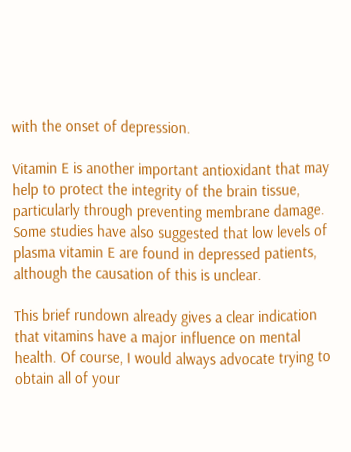with the onset of depression.

Vitamin E is another important antioxidant that may help to protect the integrity of the brain tissue, particularly through preventing membrane damage. Some studies have also suggested that low levels of plasma vitamin E are found in depressed patients, although the causation of this is unclear.

This brief rundown already gives a clear indication that vitamins have a major influence on mental health. Of course, I would always advocate trying to obtain all of your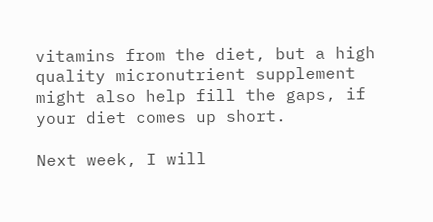vitamins from the diet, but a high quality micronutrient supplement might also help fill the gaps, if your diet comes up short.

Next week, I will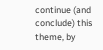continue (and conclude) this theme, by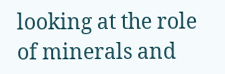looking at the role of minerals and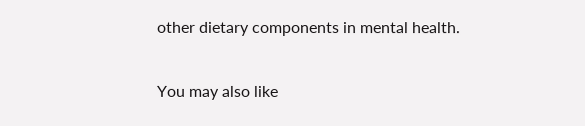other dietary components in mental health.

You may also like